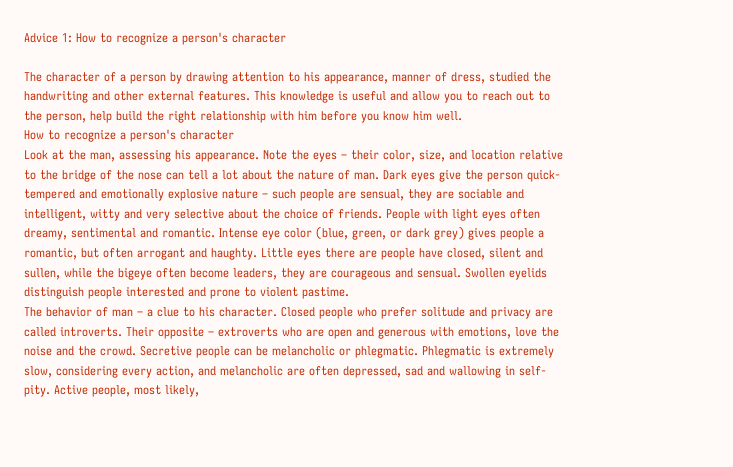Advice 1: How to recognize a person's character

The character of a person by drawing attention to his appearance, manner of dress, studied the handwriting and other external features. This knowledge is useful and allow you to reach out to the person, help build the right relationship with him before you know him well.
How to recognize a person's character
Look at the man, assessing his appearance. Note the eyes – their color, size, and location relative to the bridge of the nose can tell a lot about the nature of man. Dark eyes give the person quick-tempered and emotionally explosive nature – such people are sensual, they are sociable and intelligent, witty and very selective about the choice of friends. People with light eyes often dreamy, sentimental and romantic. Intense eye color (blue, green, or dark grey) gives people a romantic, but often arrogant and haughty. Little eyes there are people have closed, silent and sullen, while the bigeye often become leaders, they are courageous and sensual. Swollen eyelids distinguish people interested and prone to violent pastime.
The behavior of man – a clue to his character. Closed people who prefer solitude and privacy are called introverts. Their opposite – extroverts who are open and generous with emotions, love the noise and the crowd. Secretive people can be melancholic or phlegmatic. Phlegmatic is extremely slow, considering every action, and melancholic are often depressed, sad and wallowing in self-pity. Active people, most likely,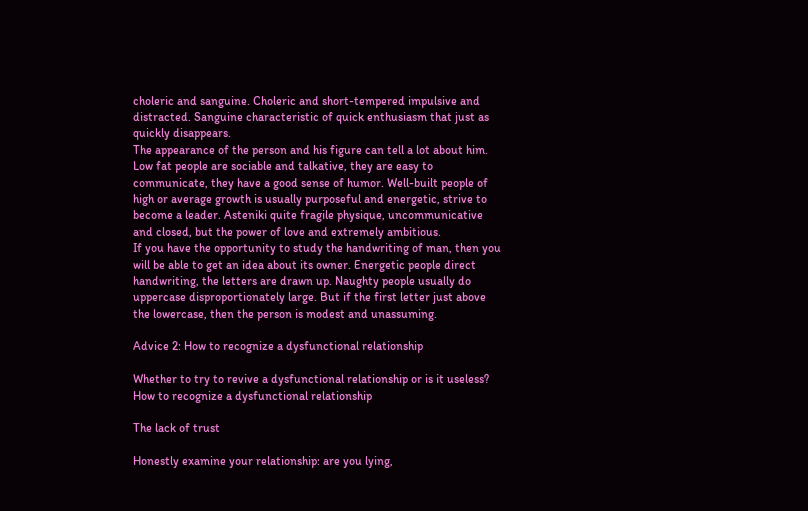choleric and sanguine. Choleric and short-tempered impulsive and distracted. Sanguine characteristic of quick enthusiasm that just as quickly disappears.
The appearance of the person and his figure can tell a lot about him. Low fat people are sociable and talkative, they are easy to communicate, they have a good sense of humor. Well-built people of high or average growth is usually purposeful and energetic, strive to become a leader. Asteniki quite fragile physique, uncommunicative and closed, but the power of love and extremely ambitious.
If you have the opportunity to study the handwriting of man, then you will be able to get an idea about its owner. Energetic people direct handwriting, the letters are drawn up. Naughty people usually do uppercase disproportionately large. But if the first letter just above the lowercase, then the person is modest and unassuming.

Advice 2: How to recognize a dysfunctional relationship

Whether to try to revive a dysfunctional relationship or is it useless?
How to recognize a dysfunctional relationship

The lack of trust

Honestly examine your relationship: are you lying,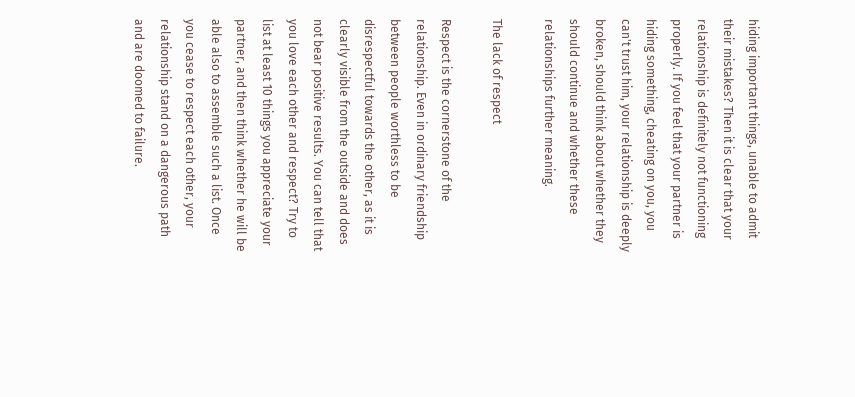hiding important things, unable to admit their mistakes? Then it is clear that your relationship is definitely not functioning properly. If you feel that your partner is hiding something, cheating on you, you can't trust him, your relationship is deeply broken, should think about whether they should continue and whether these relationships further meaning.

The lack of respect

Respect is the cornerstone of the relationship. Even in ordinary friendship between people worthless to be disrespectful towards the other, as it is clearly visible from the outside and does not bear positive results. You can tell that you love each other and respect? Try to list at least 10 things you appreciate your partner, and then think whether he will be able also to assemble such a list. Once you cease to respect each other, your relationship stand on a dangerous path and are doomed to failure.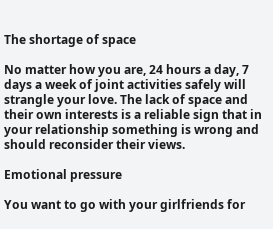The shortage of space

No matter how you are, 24 hours a day, 7 days a week of joint activities safely will strangle your love. The lack of space and their own interests is a reliable sign that in your relationship something is wrong and should reconsider their views.

Emotional pressure

You want to go with your girlfriends for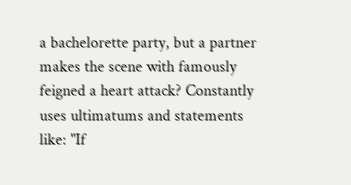a bachelorette party, but a partner makes the scene with famously feigned a heart attack? Constantly uses ultimatums and statements like: "If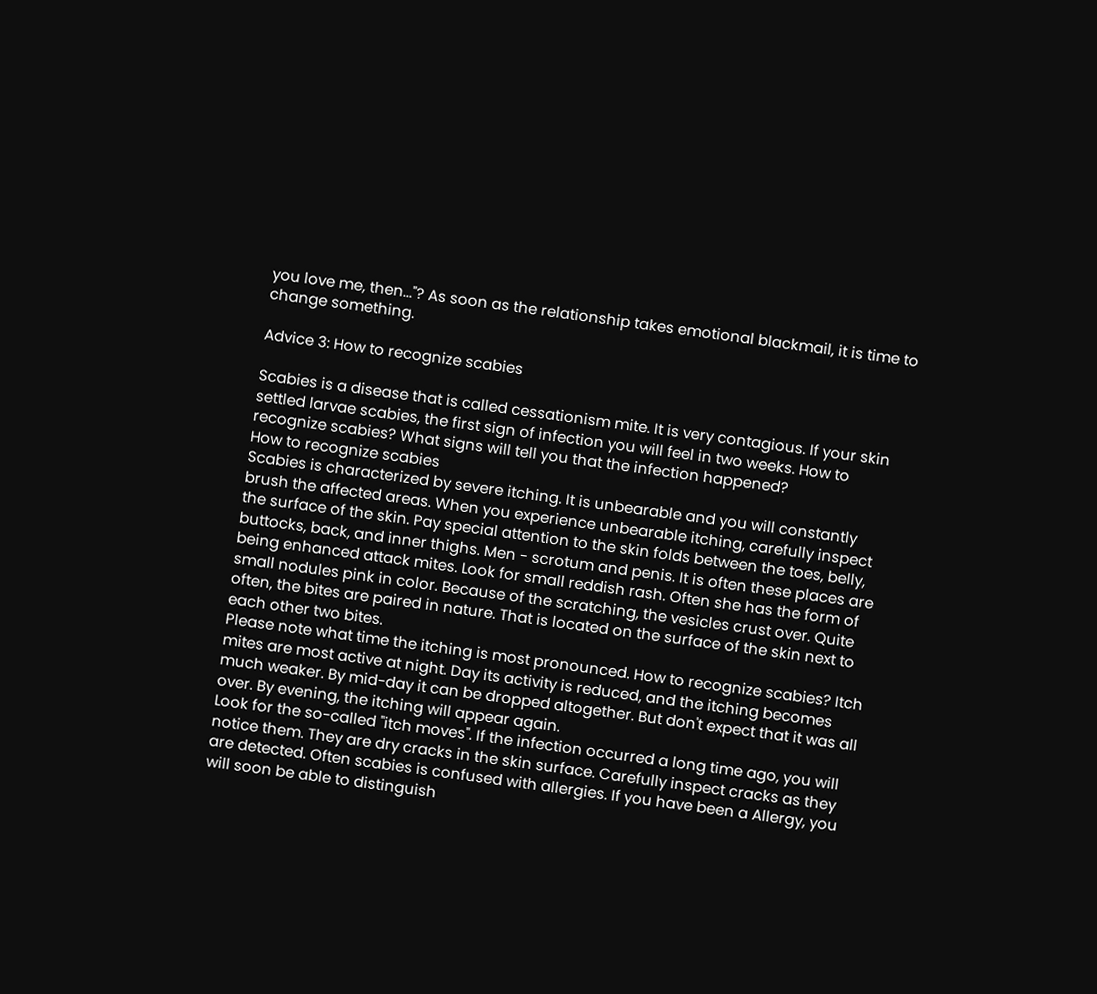you love me, then..."? As soon as the relationship takes emotional blackmail, it is time to change something.

Advice 3: How to recognize scabies

Scabies is a disease that is called cessationism mite. It is very contagious. If your skin settled larvae scabies, the first sign of infection you will feel in two weeks. How to recognize scabies? What signs will tell you that the infection happened?
How to recognize scabies
Scabies is characterized by severe itching. It is unbearable and you will constantly brush the affected areas. When you experience unbearable itching, carefully inspect the surface of the skin. Pay special attention to the skin folds between the toes, belly, buttocks, back, and inner thighs. Men - scrotum and penis. It is often these places are being enhanced attack mites. Look for small reddish rash. Often she has the form of small nodules pink in color. Because of the scratching, the vesicles crust over. Quite often, the bites are paired in nature. That is located on the surface of the skin next to each other two bites.
Please note what time the itching is most pronounced. How to recognize scabies? Itch mites are most active at night. Day its activity is reduced, and the itching becomes much weaker. By mid-day it can be dropped altogether. But don't expect that it was all over. By evening, the itching will appear again.
Look for the so-called "itch moves". If the infection occurred a long time ago, you will notice them. They are dry cracks in the skin surface. Carefully inspect cracks as they are detected. Often scabies is confused with allergies. If you have been a Allergy, you will soon be able to distinguish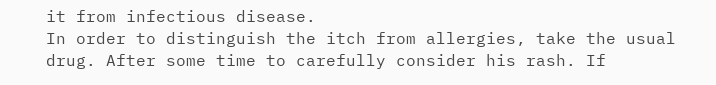it from infectious disease.
In order to distinguish the itch from allergies, take the usual drug. After some time to carefully consider his rash. If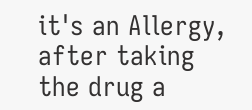it's an Allergy, after taking the drug a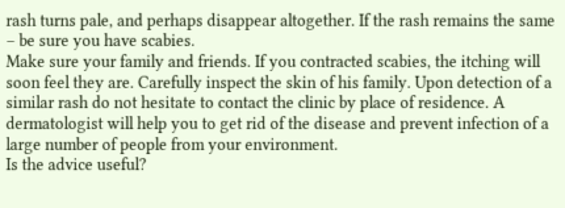rash turns pale, and perhaps disappear altogether. If the rash remains the same – be sure you have scabies.
Make sure your family and friends. If you contracted scabies, the itching will soon feel they are. Carefully inspect the skin of his family. Upon detection of a similar rash do not hesitate to contact the clinic by place of residence. A dermatologist will help you to get rid of the disease and prevent infection of a large number of people from your environment.
Is the advice useful?